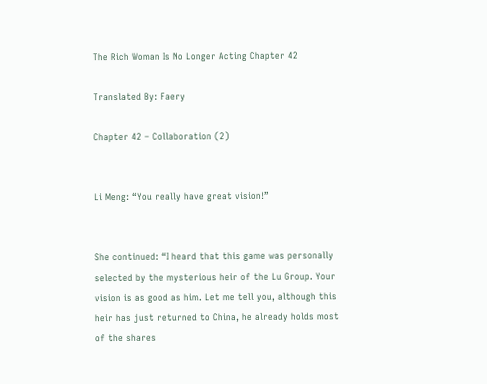The Rich Woman Is No Longer Acting Chapter 42

Translated By: Faery

Chapter 42 – Collaboration (2)


Li Meng: “You really have great vision!”


She continued: “I heard that this game was personally selected by the mysterious heir of the Lu Group. Your vision is as good as him. Let me tell you, although this heir has just returned to China, he already holds most of the shares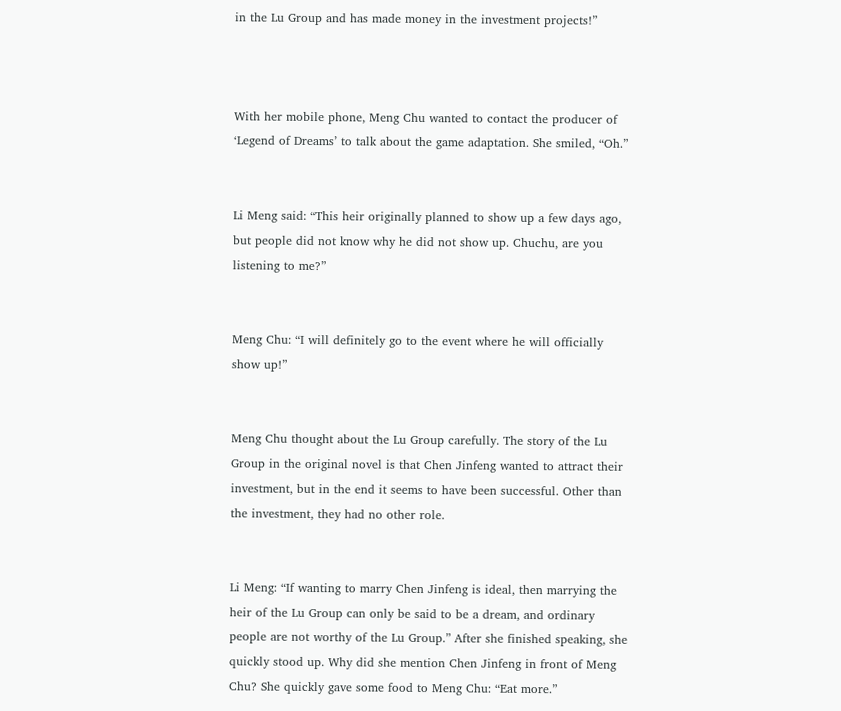in the Lu Group and has made money in the investment projects!”



With her mobile phone, Meng Chu wanted to contact the producer of ‘Legend of Dreams’ to talk about the game adaptation. She smiled, “Oh.”


Li Meng said: “This heir originally planned to show up a few days ago, but people did not know why he did not show up. Chuchu, are you listening to me?”


Meng Chu: “I will definitely go to the event where he will officially show up!”


Meng Chu thought about the Lu Group carefully. The story of the Lu Group in the original novel is that Chen Jinfeng wanted to attract their investment, but in the end it seems to have been successful. Other than the investment, they had no other role.


Li Meng: “If wanting to marry Chen Jinfeng is ideal, then marrying the heir of the Lu Group can only be said to be a dream, and ordinary people are not worthy of the Lu Group.” After she finished speaking, she quickly stood up. Why did she mention Chen Jinfeng in front of Meng Chu? She quickly gave some food to Meng Chu: “Eat more.”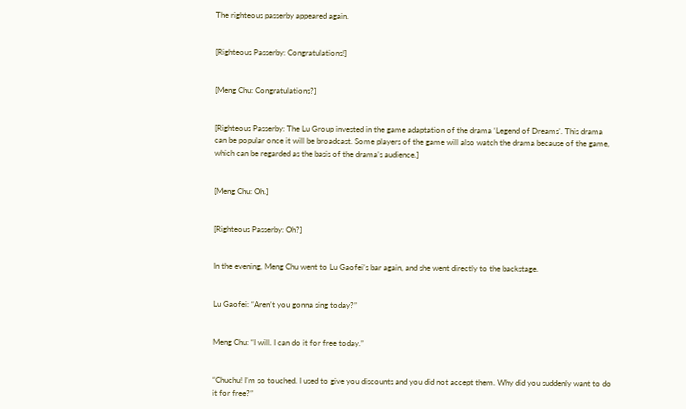The righteous passerby appeared again.


[Righteous Passerby: Congratulations!]


[Meng Chu: Congratulations?]


[Righteous Passerby: The Lu Group invested in the game adaptation of the drama ‘Legend of Dreams’. This drama can be popular once it will be broadcast. Some players of the game will also watch the drama because of the game, which can be regarded as the basis of the drama’s audience.]


[Meng Chu: Oh.]


[Righteous Passerby: Oh?]


In the evening, Meng Chu went to Lu Gaofei’s bar again, and she went directly to the backstage.


Lu Gaofei: “Aren’t you gonna sing today?”


Meng Chu: “I will. I can do it for free today.”


“Chuchu! I’m so touched. I used to give you discounts and you did not accept them. Why did you suddenly want to do it for free?”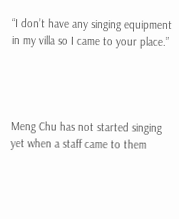“I don’t have any singing equipment in my villa so I came to your place.”




Meng Chu has not started singing yet when a staff came to them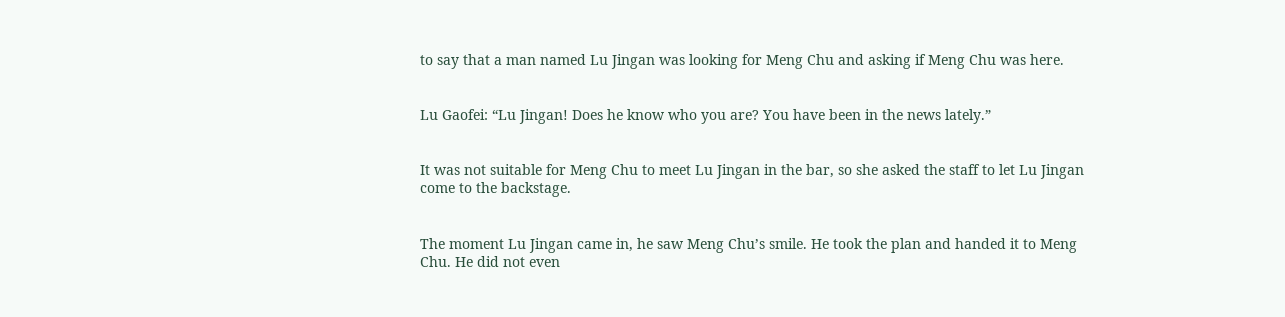to say that a man named Lu Jingan was looking for Meng Chu and asking if Meng Chu was here.


Lu Gaofei: “Lu Jingan! Does he know who you are? You have been in the news lately.”


It was not suitable for Meng Chu to meet Lu Jingan in the bar, so she asked the staff to let Lu Jingan come to the backstage.


The moment Lu Jingan came in, he saw Meng Chu’s smile. He took the plan and handed it to Meng Chu. He did not even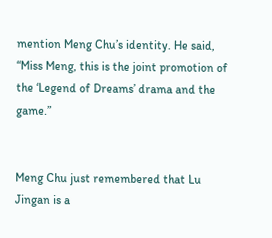mention Meng Chu’s identity. He said, “Miss Meng, this is the joint promotion of the ‘Legend of Dreams’ drama and the game.”


Meng Chu just remembered that Lu Jingan is a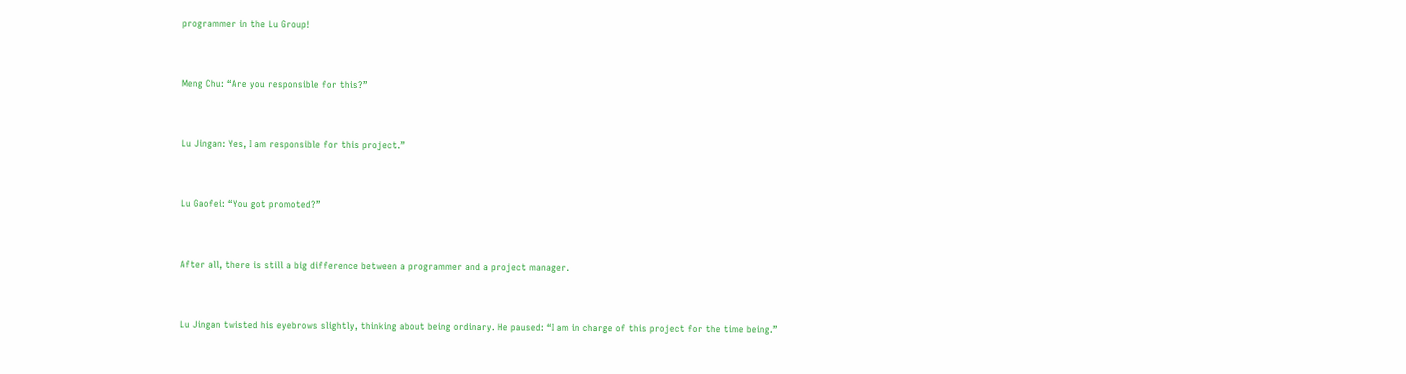programmer in the Lu Group!


Meng Chu: “Are you responsible for this?”


Lu Jingan: Yes, I am responsible for this project.”


Lu Gaofei: “You got promoted?”


After all, there is still a big difference between a programmer and a project manager.


Lu Jingan twisted his eyebrows slightly, thinking about being ordinary. He paused: “I am in charge of this project for the time being.”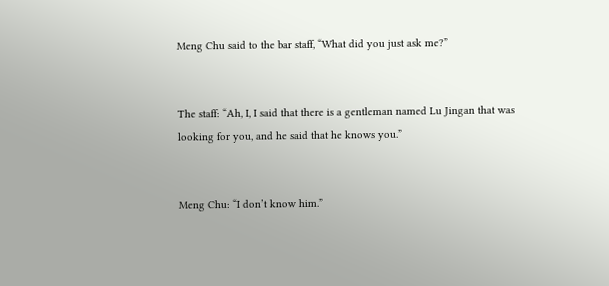Meng Chu said to the bar staff, “What did you just ask me?”


The staff: “Ah, I, I said that there is a gentleman named Lu Jingan that was looking for you, and he said that he knows you.”


Meng Chu: “I don’t know him.”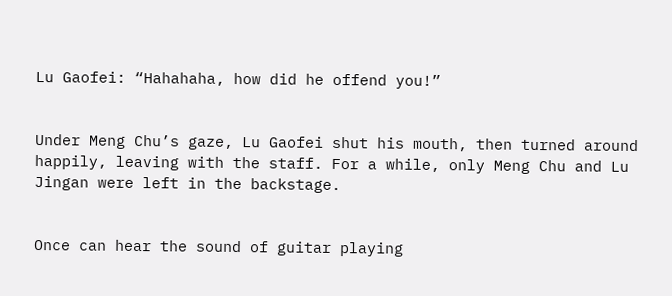Lu Gaofei: “Hahahaha, how did he offend you!”


Under Meng Chu’s gaze, Lu Gaofei shut his mouth, then turned around happily, leaving with the staff. For a while, only Meng Chu and Lu Jingan were left in the backstage.


Once can hear the sound of guitar playing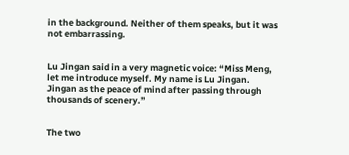in the background. Neither of them speaks, but it was not embarrassing.


Lu Jingan said in a very magnetic voice: “Miss Meng, let me introduce myself. My name is Lu Jingan. Jingan as the peace of mind after passing through thousands of scenery.”


The two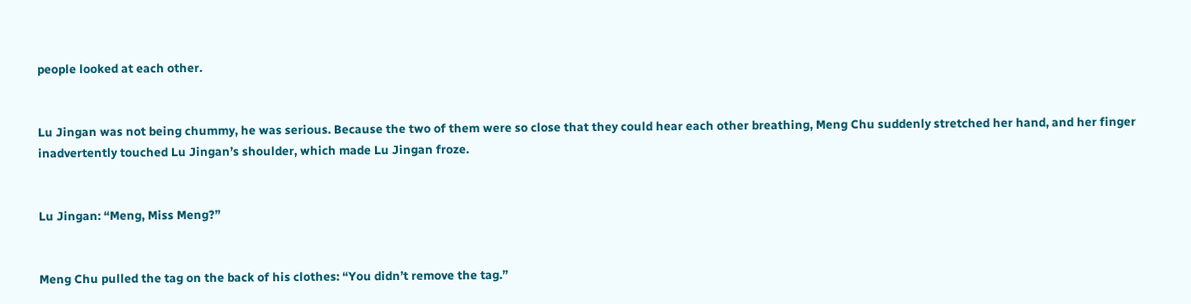people looked at each other.


Lu Jingan was not being chummy, he was serious. Because the two of them were so close that they could hear each other breathing, Meng Chu suddenly stretched her hand, and her finger inadvertently touched Lu Jingan’s shoulder, which made Lu Jingan froze.


Lu Jingan: “Meng, Miss Meng?”


Meng Chu pulled the tag on the back of his clothes: “You didn’t remove the tag.”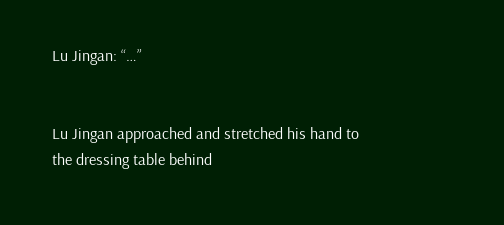Lu Jingan: “…”


Lu Jingan approached and stretched his hand to  the dressing table behind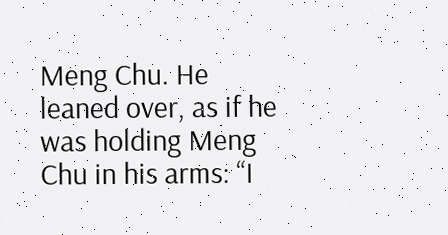Meng Chu. He leaned over, as if he was holding Meng Chu in his arms: “I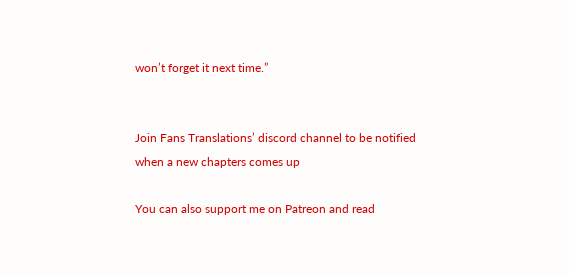won’t forget it next time.”


Join Fans Translations’ discord channel to be notified when a new chapters comes up

You can also support me on Patreon and read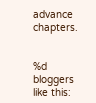advance chapters.


%d bloggers like this: